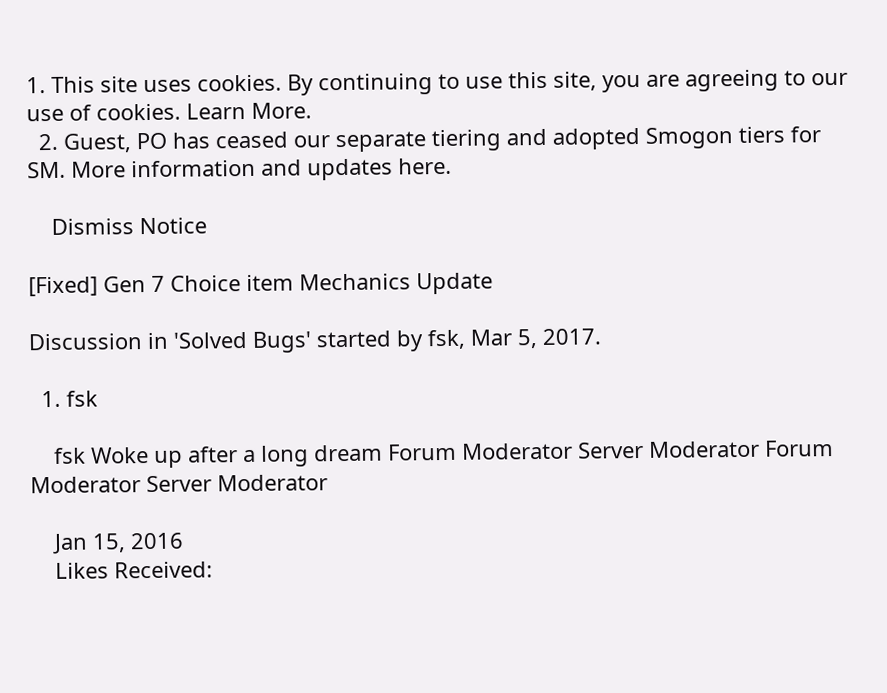1. This site uses cookies. By continuing to use this site, you are agreeing to our use of cookies. Learn More.
  2. Guest, PO has ceased our separate tiering and adopted Smogon tiers for SM. More information and updates here.

    Dismiss Notice

[Fixed] Gen 7 Choice item Mechanics Update

Discussion in 'Solved Bugs' started by fsk, Mar 5, 2017.

  1. fsk

    fsk Woke up after a long dream Forum Moderator Server Moderator Forum Moderator Server Moderator

    Jan 15, 2016
    Likes Received: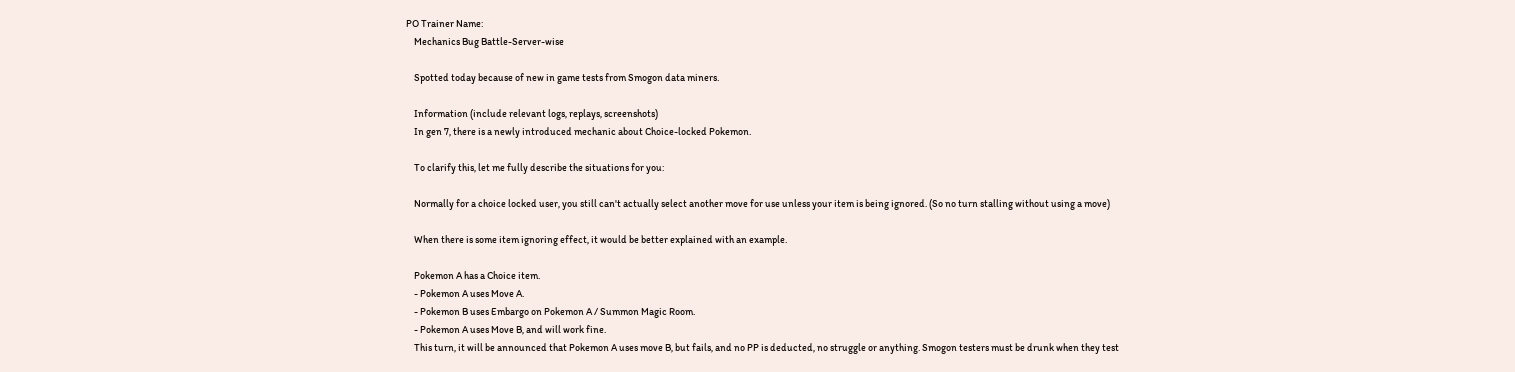PO Trainer Name:
    Mechanics Bug Battle-Server-wise

    Spotted today because of new in game tests from Smogon data miners.

    Information (include relevant logs, replays, screenshots)
    In gen 7, there is a newly introduced mechanic about Choice-locked Pokemon.

    To clarify this, let me fully describe the situations for you:

    Normally for a choice locked user, you still can't actually select another move for use unless your item is being ignored. (So no turn stalling without using a move)

    When there is some item ignoring effect, it would be better explained with an example.

    Pokemon A has a Choice item.
    - Pokemon A uses Move A.
    - Pokemon B uses Embargo on Pokemon A / Summon Magic Room.
    - Pokemon A uses Move B, and will work fine.
    This turn, it will be announced that Pokemon A uses move B, but fails, and no PP is deducted, no struggle or anything. Smogon testers must be drunk when they test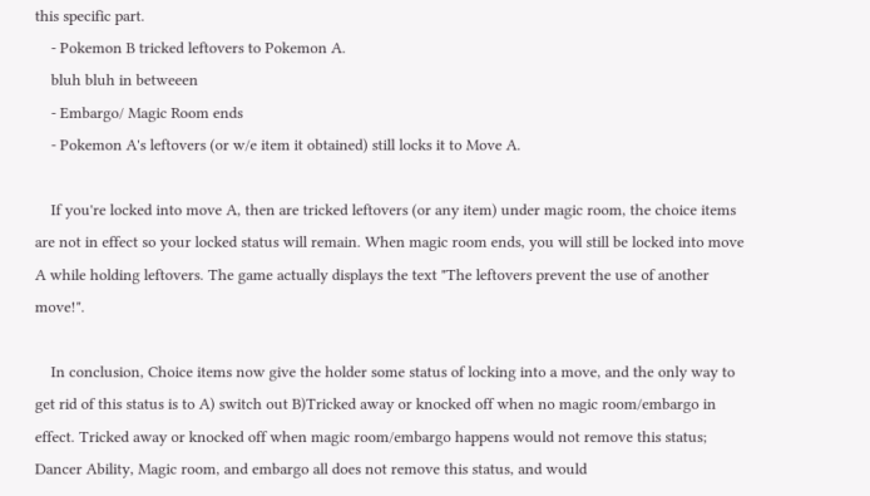this specific part.
    - Pokemon B tricked leftovers to Pokemon A.
    bluh bluh in betweeen
    - Embargo/ Magic Room ends
    - Pokemon A's leftovers (or w/e item it obtained) still locks it to Move A.

    If you're locked into move A, then are tricked leftovers (or any item) under magic room, the choice items are not in effect so your locked status will remain. When magic room ends, you will still be locked into move A while holding leftovers. The game actually displays the text "The leftovers prevent the use of another move!".

    In conclusion, Choice items now give the holder some status of locking into a move, and the only way to get rid of this status is to A) switch out B)Tricked away or knocked off when no magic room/embargo in effect. Tricked away or knocked off when magic room/embargo happens would not remove this status; Dancer Ability, Magic room, and embargo all does not remove this status, and would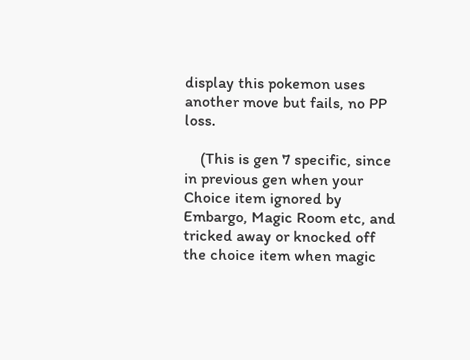display this pokemon uses another move but fails, no PP loss.

    (This is gen 7 specific, since in previous gen when your Choice item ignored by Embargo, Magic Room etc, and tricked away or knocked off the choice item when magic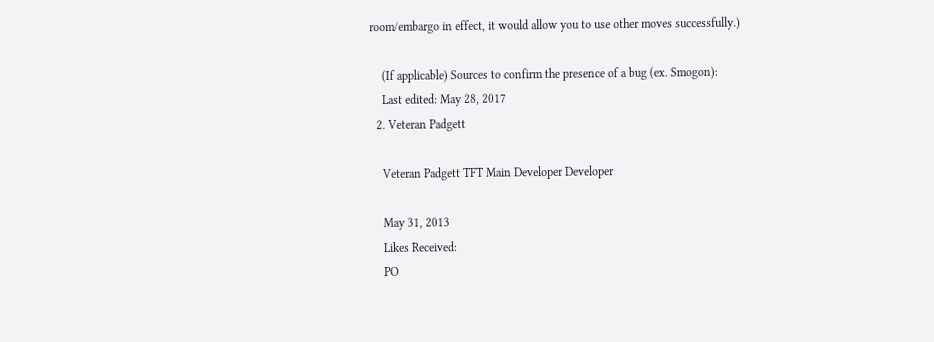room/embargo in effect, it would allow you to use other moves successfully.)

    (If applicable) Sources to confirm the presence of a bug (ex. Smogon):
    Last edited: May 28, 2017
  2. Veteran Padgett

    Veteran Padgett TFT Main Developer Developer

    May 31, 2013
    Likes Received:
    PO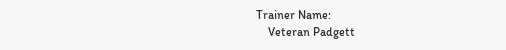Trainer Name:
    Veteran Padgett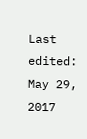Last edited: May 29, 2017